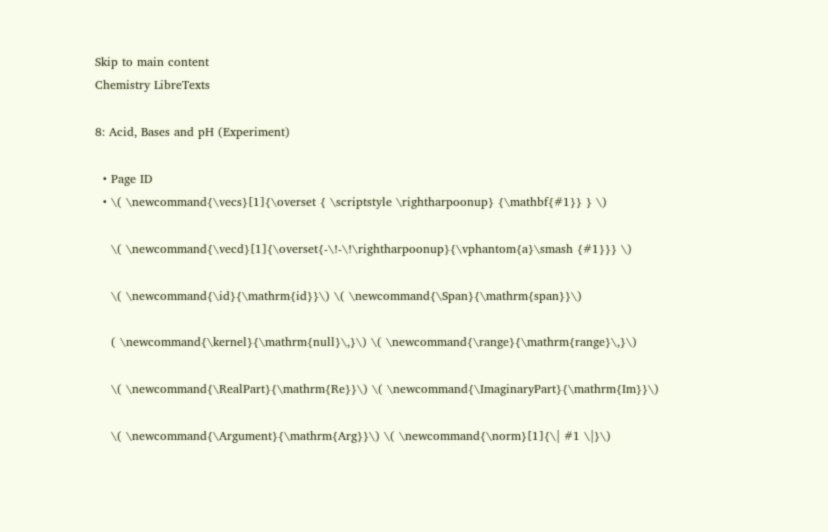Skip to main content
Chemistry LibreTexts

8: Acid, Bases and pH (Experiment)

  • Page ID
  • \( \newcommand{\vecs}[1]{\overset { \scriptstyle \rightharpoonup} {\mathbf{#1}} } \)

    \( \newcommand{\vecd}[1]{\overset{-\!-\!\rightharpoonup}{\vphantom{a}\smash {#1}}} \)

    \( \newcommand{\id}{\mathrm{id}}\) \( \newcommand{\Span}{\mathrm{span}}\)

    ( \newcommand{\kernel}{\mathrm{null}\,}\) \( \newcommand{\range}{\mathrm{range}\,}\)

    \( \newcommand{\RealPart}{\mathrm{Re}}\) \( \newcommand{\ImaginaryPart}{\mathrm{Im}}\)

    \( \newcommand{\Argument}{\mathrm{Arg}}\) \( \newcommand{\norm}[1]{\| #1 \|}\)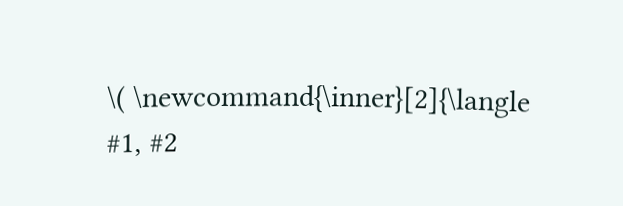\( \newcommand{\inner}[2]{\langle #1, #2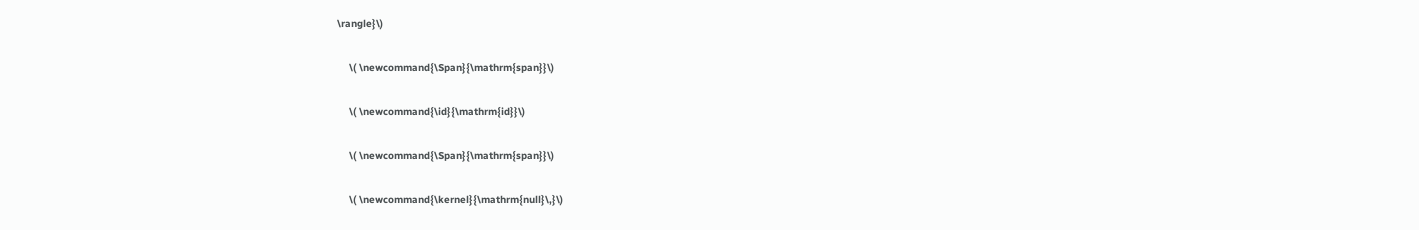\rangle}\)

    \( \newcommand{\Span}{\mathrm{span}}\)

    \( \newcommand{\id}{\mathrm{id}}\)

    \( \newcommand{\Span}{\mathrm{span}}\)

    \( \newcommand{\kernel}{\mathrm{null}\,}\)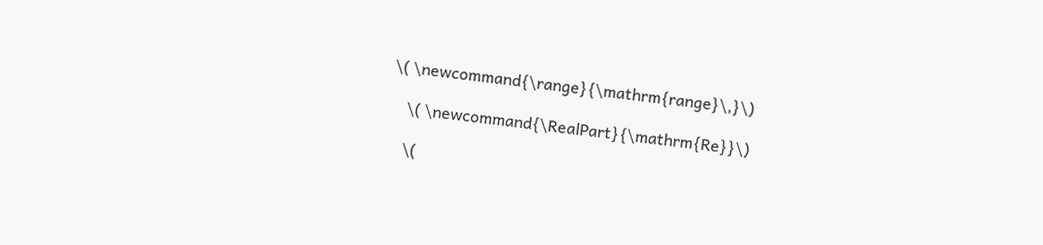\( \newcommand{\range}{\mathrm{range}\,}\)

    \( \newcommand{\RealPart}{\mathrm{Re}}\)

    \(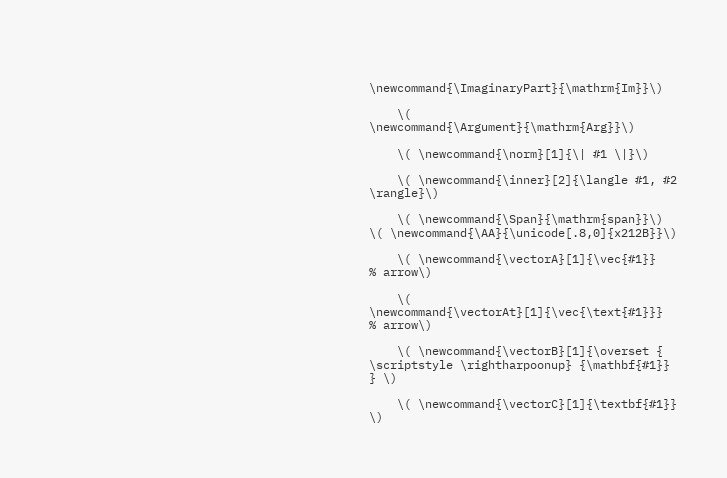\newcommand{\ImaginaryPart}{\mathrm{Im}}\)

    \( \newcommand{\Argument}{\mathrm{Arg}}\)

    \( \newcommand{\norm}[1]{\| #1 \|}\)

    \( \newcommand{\inner}[2]{\langle #1, #2 \rangle}\)

    \( \newcommand{\Span}{\mathrm{span}}\) \( \newcommand{\AA}{\unicode[.8,0]{x212B}}\)

    \( \newcommand{\vectorA}[1]{\vec{#1}}      % arrow\)

    \( \newcommand{\vectorAt}[1]{\vec{\text{#1}}}      % arrow\)

    \( \newcommand{\vectorB}[1]{\overset { \scriptstyle \rightharpoonup} {\mathbf{#1}} } \)

    \( \newcommand{\vectorC}[1]{\textbf{#1}} \)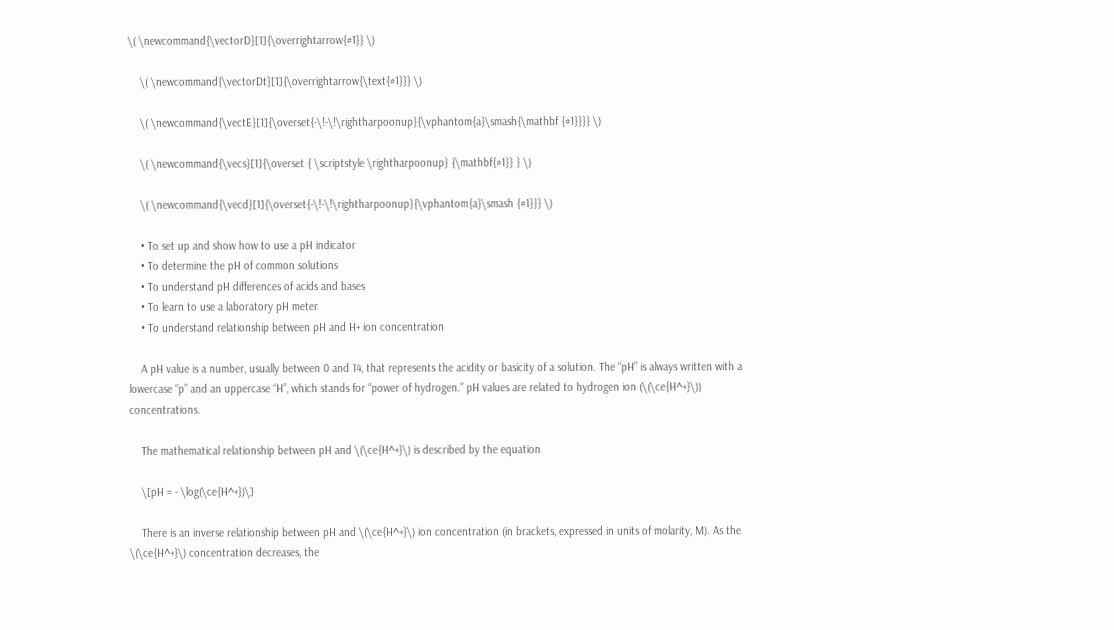\( \newcommand{\vectorD}[1]{\overrightarrow{#1}} \)

    \( \newcommand{\vectorDt}[1]{\overrightarrow{\text{#1}}} \)

    \( \newcommand{\vectE}[1]{\overset{-\!-\!\rightharpoonup}{\vphantom{a}\smash{\mathbf {#1}}}} \)

    \( \newcommand{\vecs}[1]{\overset { \scriptstyle \rightharpoonup} {\mathbf{#1}} } \)

    \( \newcommand{\vecd}[1]{\overset{-\!-\!\rightharpoonup}{\vphantom{a}\smash {#1}}} \)

    • To set up and show how to use a pH indicator
    • To determine the pH of common solutions
    • To understand pH differences of acids and bases
    • To learn to use a laboratory pH meter
    • To understand relationship between pH and H+ ion concentration

    A pH value is a number, usually between 0 and 14, that represents the acidity or basicity of a solution. The “pH” is always written with a lowercase “p” and an uppercase “H”, which stands for “power of hydrogen.” pH values are related to hydrogen ion (\(\ce{H^+}\)) concentrations.

    The mathematical relationship between pH and \(\ce{H^+}\) is described by the equation

    \[pH = - \log(\ce{H^+})\]

    There is an inverse relationship between pH and \(\ce{H^+}\) ion concentration (in brackets, expressed in units of molarity, M). As the \(\ce{H^+}\) concentration decreases, the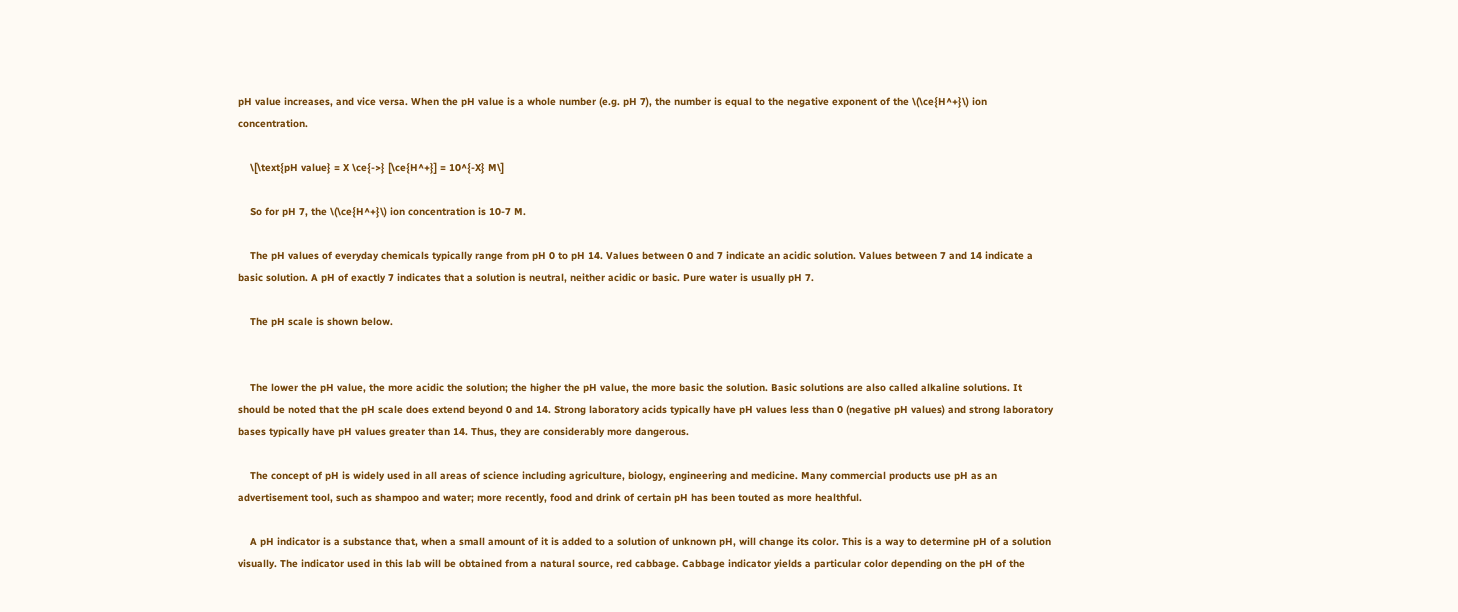pH value increases, and vice versa. When the pH value is a whole number (e.g. pH 7), the number is equal to the negative exponent of the \(\ce{H^+}\) ion concentration.

    \[\text{pH value} = X \ce{->} [\ce{H^+}] = 10^{-X} M\]

    So for pH 7, the \(\ce{H^+}\) ion concentration is 10-7 M.

    The pH values of everyday chemicals typically range from pH 0 to pH 14. Values between 0 and 7 indicate an acidic solution. Values between 7 and 14 indicate a basic solution. A pH of exactly 7 indicates that a solution is neutral, neither acidic or basic. Pure water is usually pH 7.

    The pH scale is shown below.


    The lower the pH value, the more acidic the solution; the higher the pH value, the more basic the solution. Basic solutions are also called alkaline solutions. It should be noted that the pH scale does extend beyond 0 and 14. Strong laboratory acids typically have pH values less than 0 (negative pH values) and strong laboratory bases typically have pH values greater than 14. Thus, they are considerably more dangerous.

    The concept of pH is widely used in all areas of science including agriculture, biology, engineering and medicine. Many commercial products use pH as an advertisement tool, such as shampoo and water; more recently, food and drink of certain pH has been touted as more healthful.

    A pH indicator is a substance that, when a small amount of it is added to a solution of unknown pH, will change its color. This is a way to determine pH of a solution visually. The indicator used in this lab will be obtained from a natural source, red cabbage. Cabbage indicator yields a particular color depending on the pH of the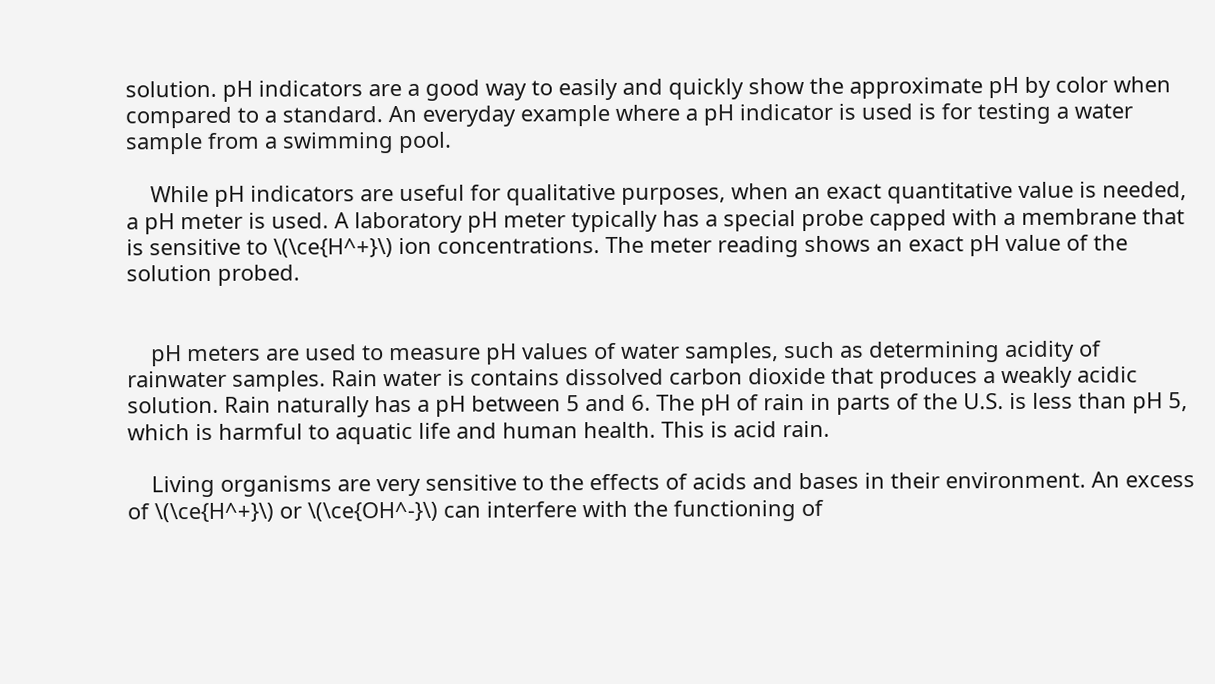solution. pH indicators are a good way to easily and quickly show the approximate pH by color when compared to a standard. An everyday example where a pH indicator is used is for testing a water sample from a swimming pool.

    While pH indicators are useful for qualitative purposes, when an exact quantitative value is needed, a pH meter is used. A laboratory pH meter typically has a special probe capped with a membrane that is sensitive to \(\ce{H^+}\) ion concentrations. The meter reading shows an exact pH value of the solution probed.


    pH meters are used to measure pH values of water samples, such as determining acidity of rainwater samples. Rain water is contains dissolved carbon dioxide that produces a weakly acidic solution. Rain naturally has a pH between 5 and 6. The pH of rain in parts of the U.S. is less than pH 5, which is harmful to aquatic life and human health. This is acid rain.

    Living organisms are very sensitive to the effects of acids and bases in their environment. An excess of \(\ce{H^+}\) or \(\ce{OH^-}\) can interfere with the functioning of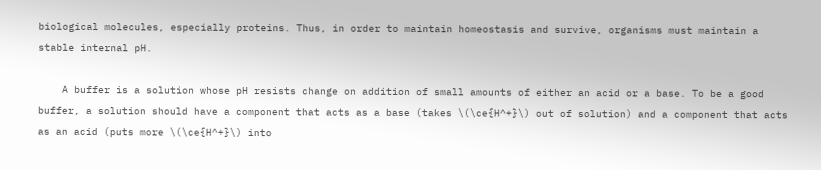biological molecules, especially proteins. Thus, in order to maintain homeostasis and survive, organisms must maintain a stable internal pH.

    A buffer is a solution whose pH resists change on addition of small amounts of either an acid or a base. To be a good buffer, a solution should have a component that acts as a base (takes \(\ce{H^+}\) out of solution) and a component that acts as an acid (puts more \(\ce{H^+}\) into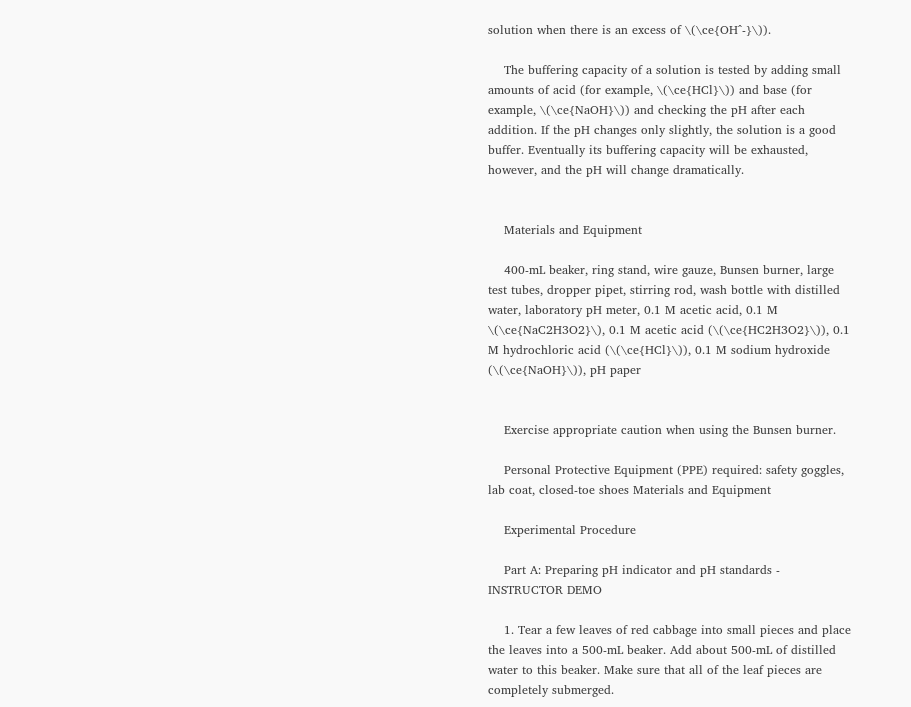solution when there is an excess of \(\ce{OH^-}\)).

    The buffering capacity of a solution is tested by adding small amounts of acid (for example, \(\ce{HCl}\)) and base (for example, \(\ce{NaOH}\)) and checking the pH after each addition. If the pH changes only slightly, the solution is a good buffer. Eventually its buffering capacity will be exhausted, however, and the pH will change dramatically.


    Materials and Equipment

    400-mL beaker, ring stand, wire gauze, Bunsen burner, large test tubes, dropper pipet, stirring rod, wash bottle with distilled water, laboratory pH meter, 0.1 M acetic acid, 0.1 M \(\ce{NaC2H3O2}\), 0.1 M acetic acid (\(\ce{HC2H3O2}\)), 0.1 M hydrochloric acid (\(\ce{HCl}\)), 0.1 M sodium hydroxide (\(\ce{NaOH}\)), pH paper


    Exercise appropriate caution when using the Bunsen burner.

    Personal Protective Equipment (PPE) required: safety goggles, lab coat, closed-toe shoes Materials and Equipment

    Experimental Procedure

    Part A: Preparing pH indicator and pH standards - INSTRUCTOR DEMO

    1. Tear a few leaves of red cabbage into small pieces and place the leaves into a 500-mL beaker. Add about 500-mL of distilled water to this beaker. Make sure that all of the leaf pieces are completely submerged.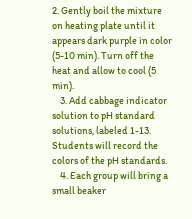2. Gently boil the mixture on heating plate until it appears dark purple in color (5-10 min). Turn off the heat and allow to cool (5 min).
    3. Add cabbage indicator solution to pH standard solutions, labeled 1-13. Students will record the colors of the pH standards.
    4. Each group will bring a small beaker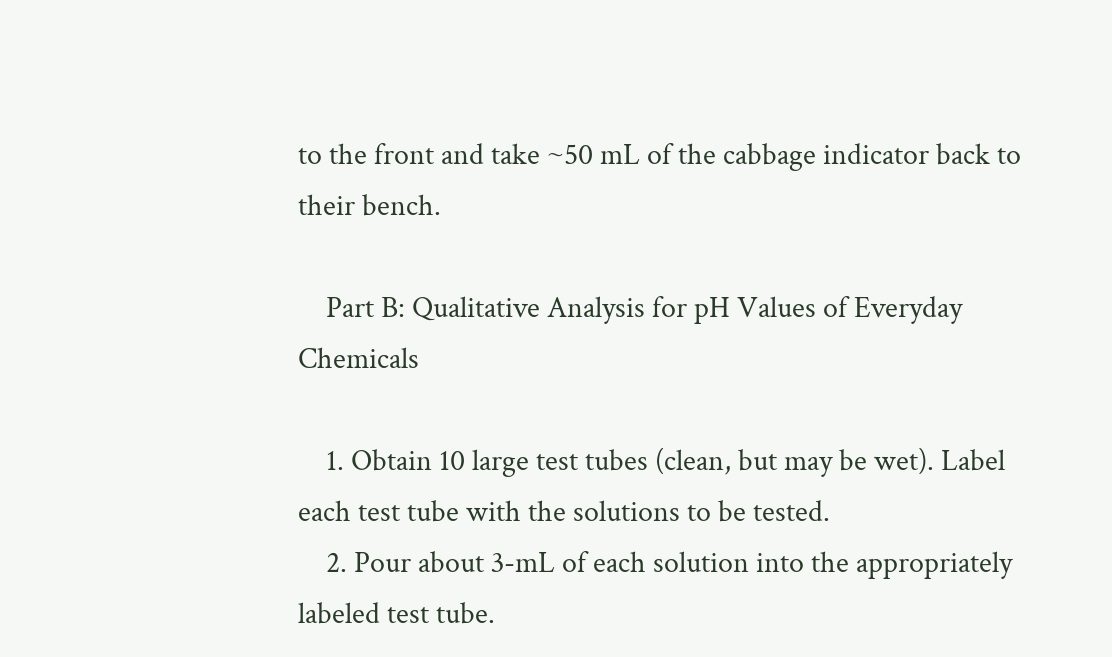to the front and take ~50 mL of the cabbage indicator back to their bench.

    Part B: Qualitative Analysis for pH Values of Everyday Chemicals

    1. Obtain 10 large test tubes (clean, but may be wet). Label each test tube with the solutions to be tested.
    2. Pour about 3-mL of each solution into the appropriately labeled test tube.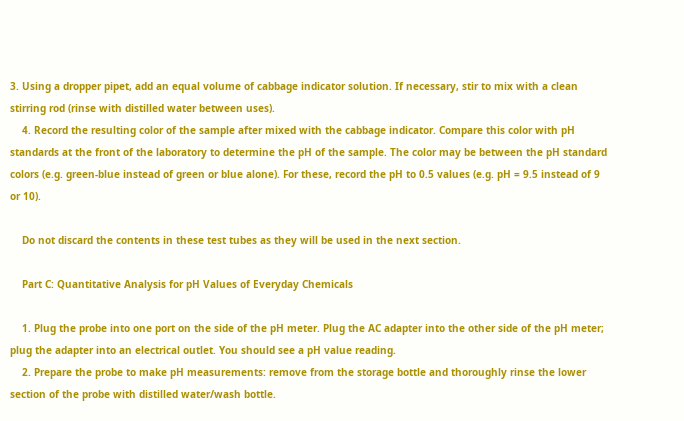3. Using a dropper pipet, add an equal volume of cabbage indicator solution. If necessary, stir to mix with a clean stirring rod (rinse with distilled water between uses).
    4. Record the resulting color of the sample after mixed with the cabbage indicator. Compare this color with pH standards at the front of the laboratory to determine the pH of the sample. The color may be between the pH standard colors (e.g. green-blue instead of green or blue alone). For these, record the pH to 0.5 values (e.g. pH = 9.5 instead of 9 or 10).

    Do not discard the contents in these test tubes as they will be used in the next section.

    Part C: Quantitative Analysis for pH Values of Everyday Chemicals

    1. Plug the probe into one port on the side of the pH meter. Plug the AC adapter into the other side of the pH meter; plug the adapter into an electrical outlet. You should see a pH value reading.
    2. Prepare the probe to make pH measurements: remove from the storage bottle and thoroughly rinse the lower section of the probe with distilled water/wash bottle.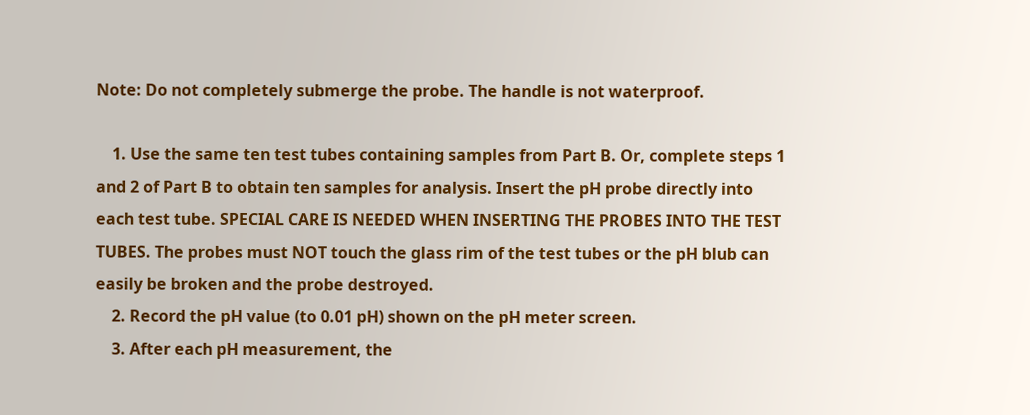Note: Do not completely submerge the probe. The handle is not waterproof.

    1. Use the same ten test tubes containing samples from Part B. Or, complete steps 1 and 2 of Part B to obtain ten samples for analysis. Insert the pH probe directly into each test tube. SPECIAL CARE IS NEEDED WHEN INSERTING THE PROBES INTO THE TEST TUBES. The probes must NOT touch the glass rim of the test tubes or the pH blub can easily be broken and the probe destroyed.
    2. Record the pH value (to 0.01 pH) shown on the pH meter screen.
    3. After each pH measurement, the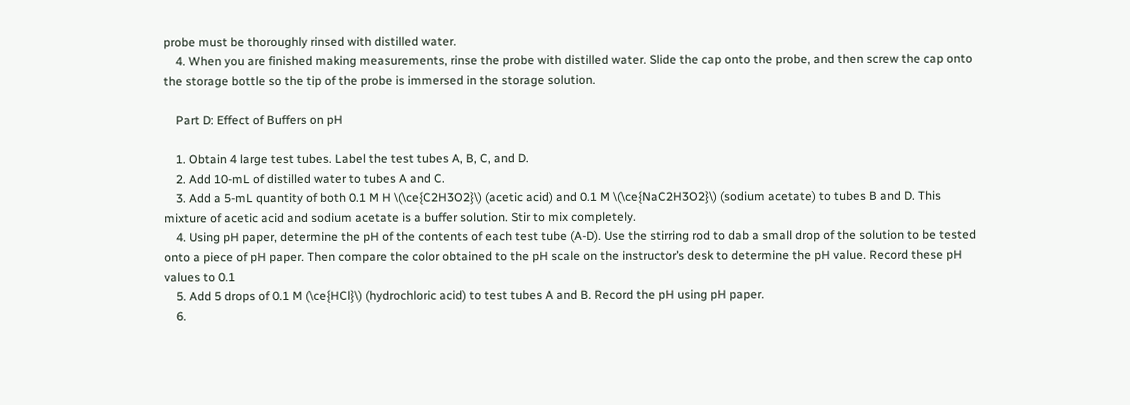probe must be thoroughly rinsed with distilled water.
    4. When you are finished making measurements, rinse the probe with distilled water. Slide the cap onto the probe, and then screw the cap onto the storage bottle so the tip of the probe is immersed in the storage solution.

    Part D: Effect of Buffers on pH

    1. Obtain 4 large test tubes. Label the test tubes A, B, C, and D.
    2. Add 10-mL of distilled water to tubes A and C.
    3. Add a 5-mL quantity of both 0.1 M H \(\ce{C2H3O2}\) (acetic acid) and 0.1 M \(\ce{NaC2H3O2}\) (sodium acetate) to tubes B and D. This mixture of acetic acid and sodium acetate is a buffer solution. Stir to mix completely.
    4. Using pH paper, determine the pH of the contents of each test tube (A-D). Use the stirring rod to dab a small drop of the solution to be tested onto a piece of pH paper. Then compare the color obtained to the pH scale on the instructor’s desk to determine the pH value. Record these pH values to 0.1
    5. Add 5 drops of 0.1 M (\ce{HCl}\) (hydrochloric acid) to test tubes A and B. Record the pH using pH paper.
    6.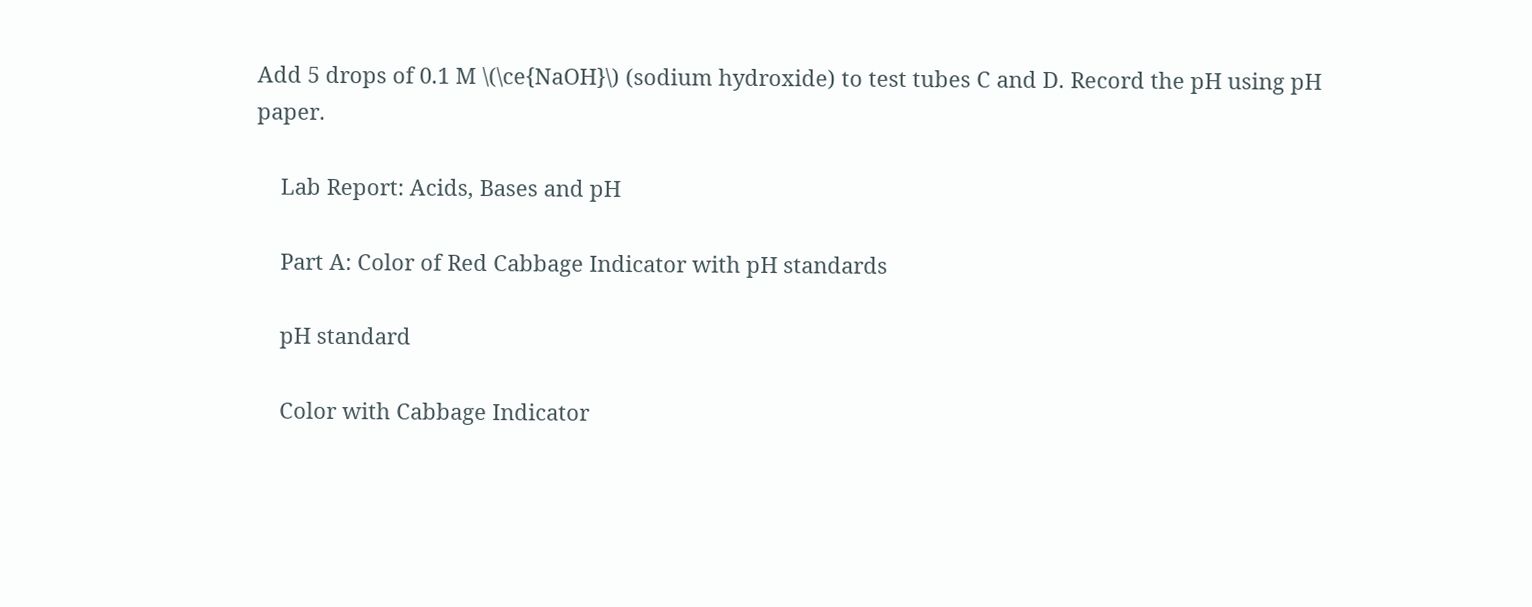Add 5 drops of 0.1 M \(\ce{NaOH}\) (sodium hydroxide) to test tubes C and D. Record the pH using pH paper.

    Lab Report: Acids, Bases and pH

    Part A: Color of Red Cabbage Indicator with pH standards

    pH standard

    Color with Cabbage Indicator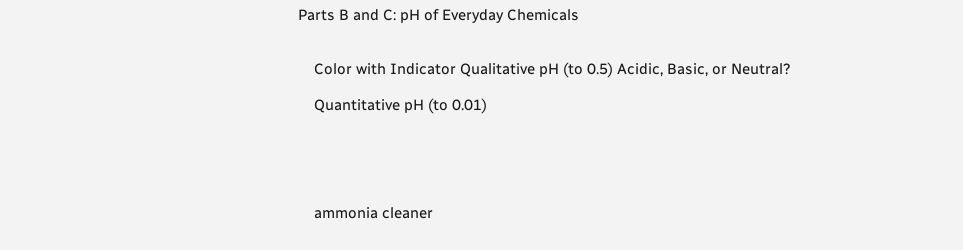Parts B and C: pH of Everyday Chemicals


    Color with Indicator Qualitative pH (to 0.5) Acidic, Basic, or Neutral?

    Quantitative pH (to 0.01)





    ammonia cleaner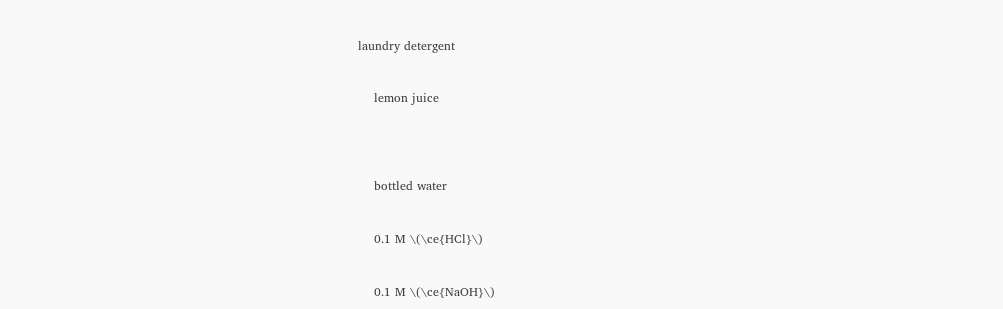laundry detergent


    lemon juice




    bottled water


    0.1 M \(\ce{HCl}\)


    0.1 M \(\ce{NaOH}\)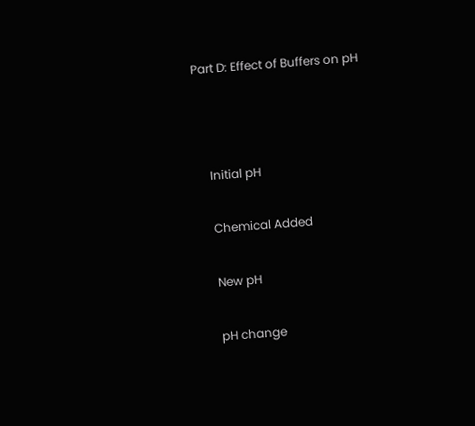Part D: Effect of Buffers on pH



    Initial pH

    Chemical Added

    New pH

    pH change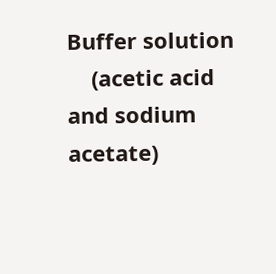Buffer solution
    (acetic acid and sodium acetate)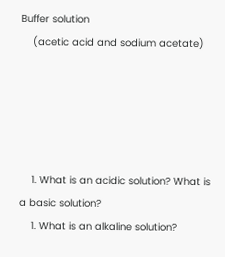Buffer solution
    (acetic acid and sodium acetate)





    1. What is an acidic solution? What is a basic solution?
    1. What is an alkaline solution?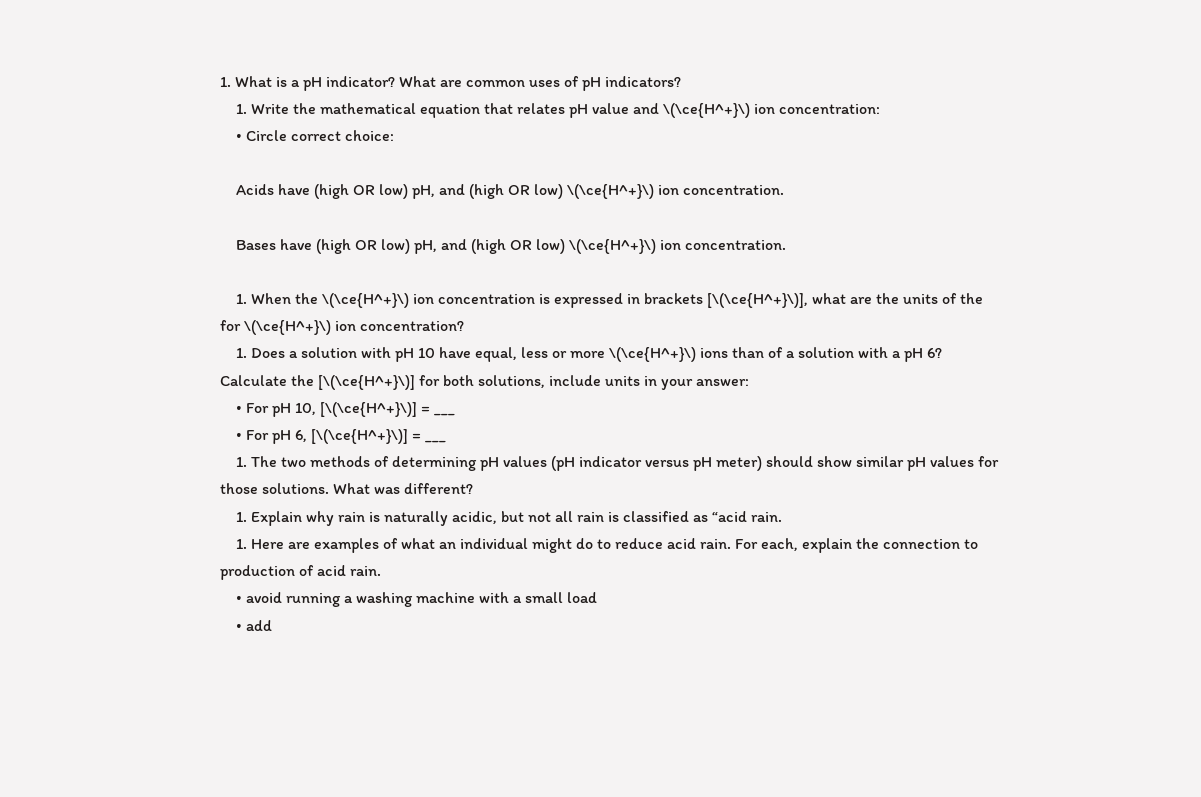1. What is a pH indicator? What are common uses of pH indicators?
    1. Write the mathematical equation that relates pH value and \(\ce{H^+}\) ion concentration:
    • Circle correct choice:

    Acids have (high OR low) pH, and (high OR low) \(\ce{H^+}\) ion concentration.

    Bases have (high OR low) pH, and (high OR low) \(\ce{H^+}\) ion concentration.

    1. When the \(\ce{H^+}\) ion concentration is expressed in brackets [\(\ce{H^+}\)], what are the units of the for \(\ce{H^+}\) ion concentration?
    1. Does a solution with pH 10 have equal, less or more \(\ce{H^+}\) ions than of a solution with a pH 6? Calculate the [\(\ce{H^+}\)] for both solutions, include units in your answer:
    • For pH 10, [\(\ce{H^+}\)] = ___
    • For pH 6, [\(\ce{H^+}\)] = ___
    1. The two methods of determining pH values (pH indicator versus pH meter) should show similar pH values for those solutions. What was different?
    1. Explain why rain is naturally acidic, but not all rain is classified as “acid rain.
    1. Here are examples of what an individual might do to reduce acid rain. For each, explain the connection to production of acid rain.
    • avoid running a washing machine with a small load
    • add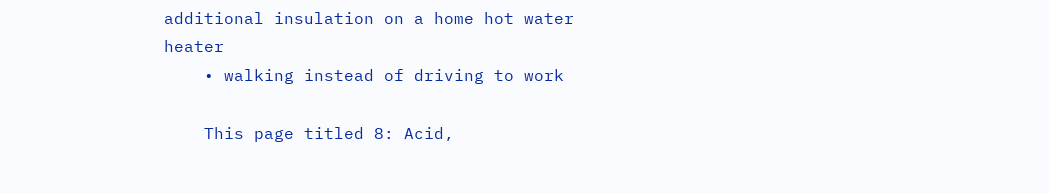additional insulation on a home hot water heater
    • walking instead of driving to work

    This page titled 8: Acid,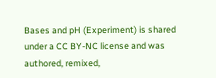Bases and pH (Experiment) is shared under a CC BY-NC license and was authored, remixed,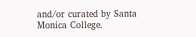and/or curated by Santa Monica College.